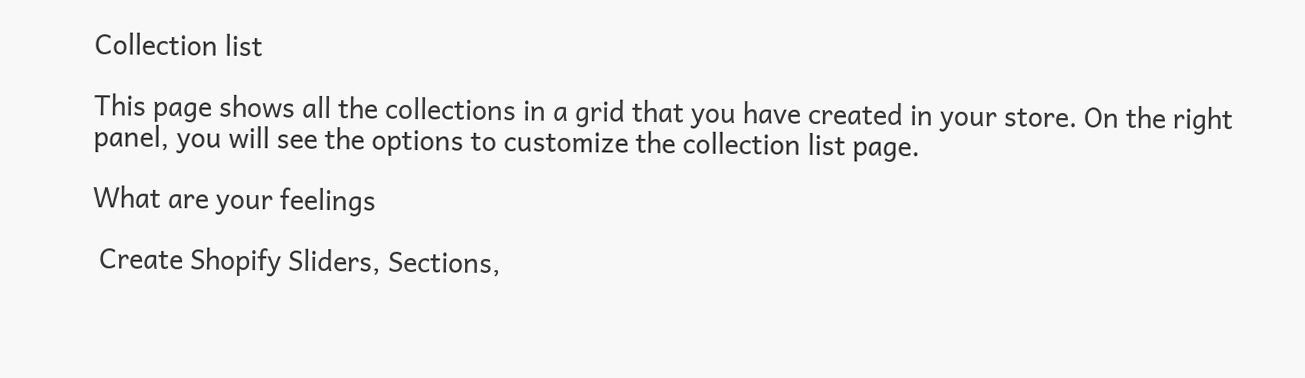Collection list

This page shows all the collections in a grid that you have created in your store. On the right panel, you will see the options to customize the collection list page.

What are your feelings

 Create Shopify Sliders, Sections,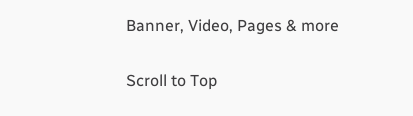Banner, Video, Pages & more

Scroll to Top